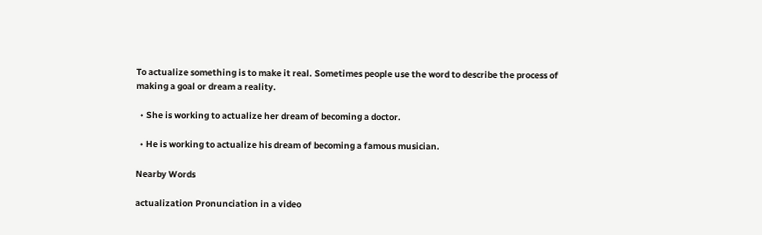To actualize something is to make it real. Sometimes people use the word to describe the process of making a goal or dream a reality.

  • She is working to actualize her dream of becoming a doctor.

  • He is working to actualize his dream of becoming a famous musician.

Nearby Words

actualization Pronunciation in a video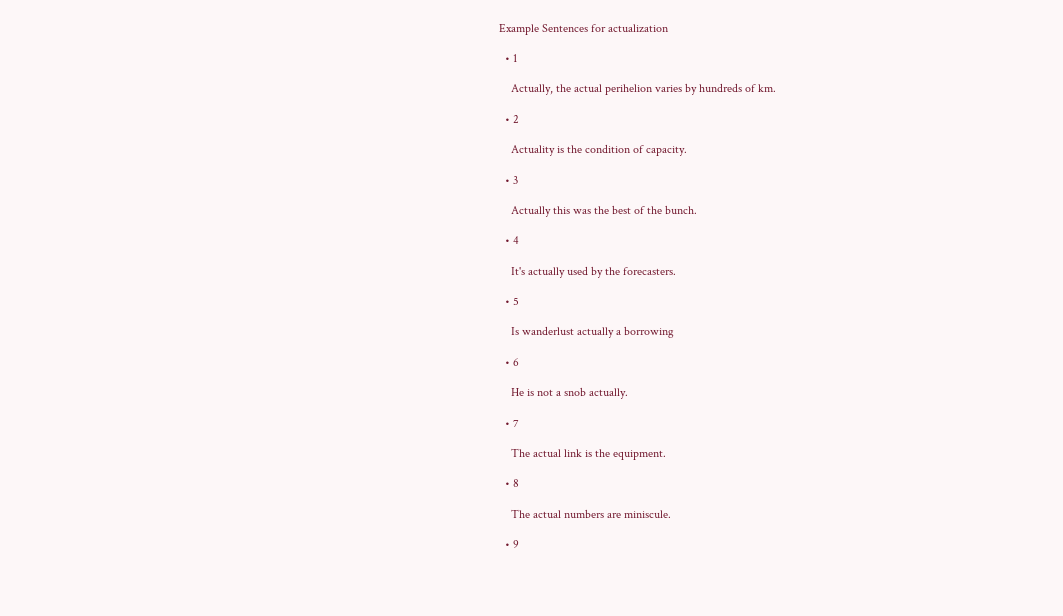Example Sentences for actualization

  • 1

    Actually, the actual perihelion varies by hundreds of km.

  • 2

    Actuality is the condition of capacity.

  • 3

    Actually this was the best of the bunch.

  • 4

    It's actually used by the forecasters.

  • 5

    Is wanderlust actually a borrowing

  • 6

    He is not a snob actually.

  • 7

    The actual link is the equipment.

  • 8

    The actual numbers are miniscule.

  • 9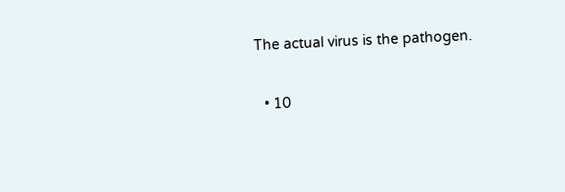The actual virus is the pathogen.

  • 10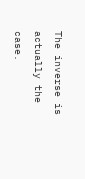The inverse is actually the case.